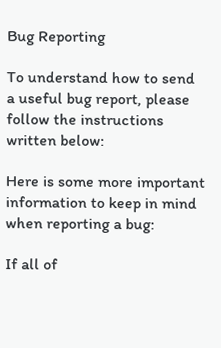Bug Reporting

To understand how to send a useful bug report, please follow the instructions written below:

Here is some more important information to keep in mind when reporting a bug:

If all of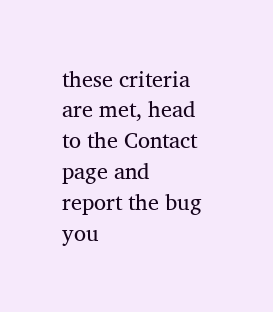these criteria are met, head to the Contact page and report the bug you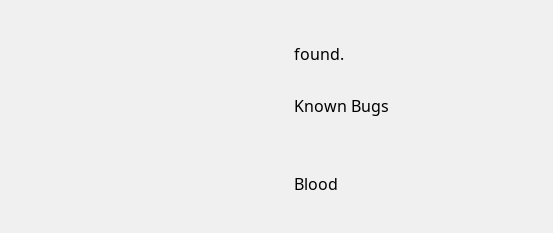found.

Known Bugs


Blood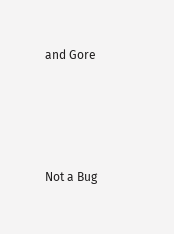and Gore




Not a Bug